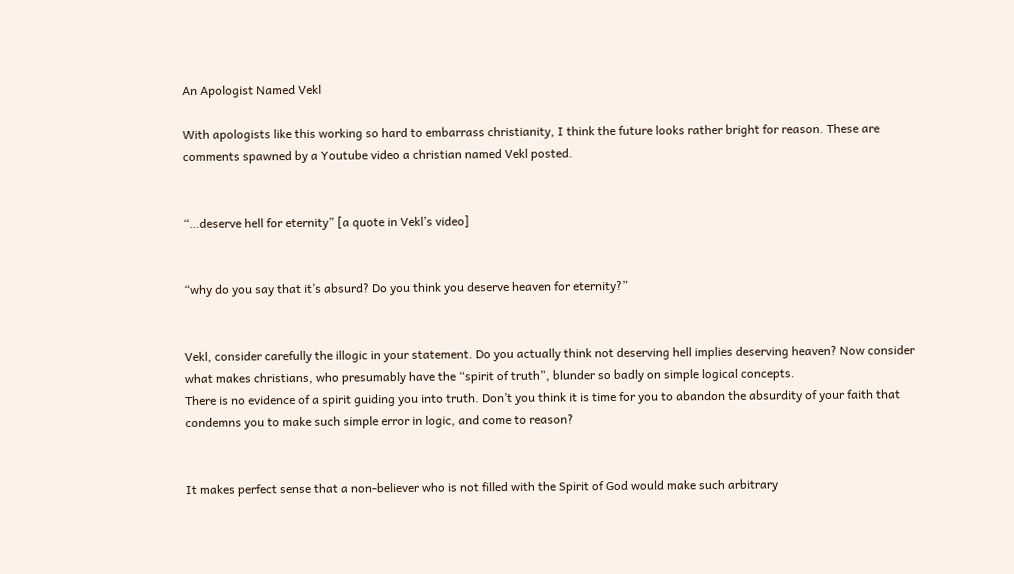An Apologist Named Vekl

With apologists like this working so hard to embarrass christianity, I think the future looks rather bright for reason. These are comments spawned by a Youtube video a christian named Vekl posted.


“…deserve hell for eternity” [a quote in Vekl’s video]


“why do you say that it’s absurd? Do you think you deserve heaven for eternity?”


Vekl, consider carefully the illogic in your statement. Do you actually think not deserving hell implies deserving heaven? Now consider what makes christians, who presumably have the “spirit of truth”, blunder so badly on simple logical concepts.
There is no evidence of a spirit guiding you into truth. Don’t you think it is time for you to abandon the absurdity of your faith that condemns you to make such simple error in logic, and come to reason?


It makes perfect sense that a non-believer who is not filled with the Spirit of God would make such arbitrary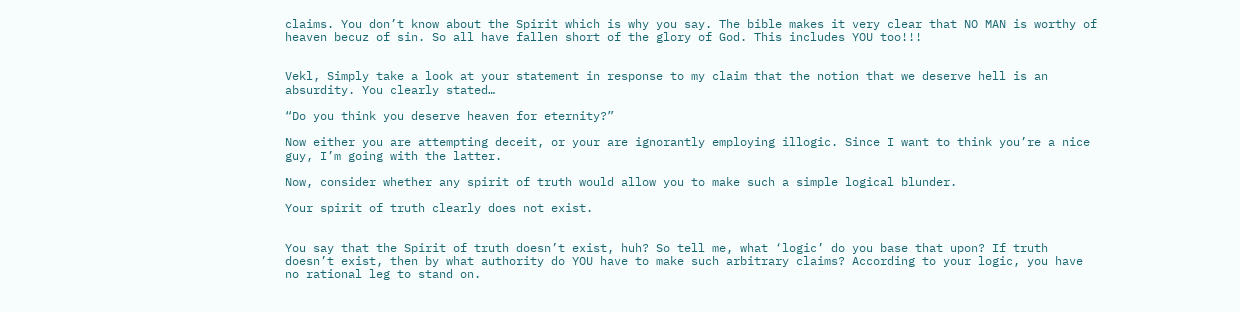claims. You don’t know about the Spirit which is why you say. The bible makes it very clear that NO MAN is worthy of heaven becuz of sin. So all have fallen short of the glory of God. This includes YOU too!!!


Vekl, Simply take a look at your statement in response to my claim that the notion that we deserve hell is an absurdity. You clearly stated…

“Do you think you deserve heaven for eternity?”

Now either you are attempting deceit, or your are ignorantly employing illogic. Since I want to think you’re a nice guy, I’m going with the latter.

Now, consider whether any spirit of truth would allow you to make such a simple logical blunder.

Your spirit of truth clearly does not exist.


You say that the Spirit of truth doesn’t exist, huh? So tell me, what ‘logic’ do you base that upon? If truth doesn’t exist, then by what authority do YOU have to make such arbitrary claims? According to your logic, you have no rational leg to stand on.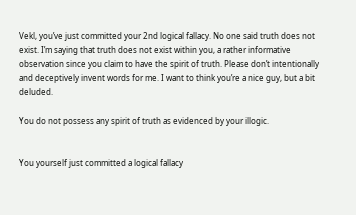Vekl, you’ve just committed your 2nd logical fallacy. No one said truth does not exist. I’m saying that truth does not exist within you, a rather informative observation since you claim to have the spirit of truth. Please don’t intentionally and deceptively invent words for me. I want to think you’re a nice guy, but a bit deluded.

You do not possess any spirit of truth as evidenced by your illogic.


You yourself just committed a logical fallacy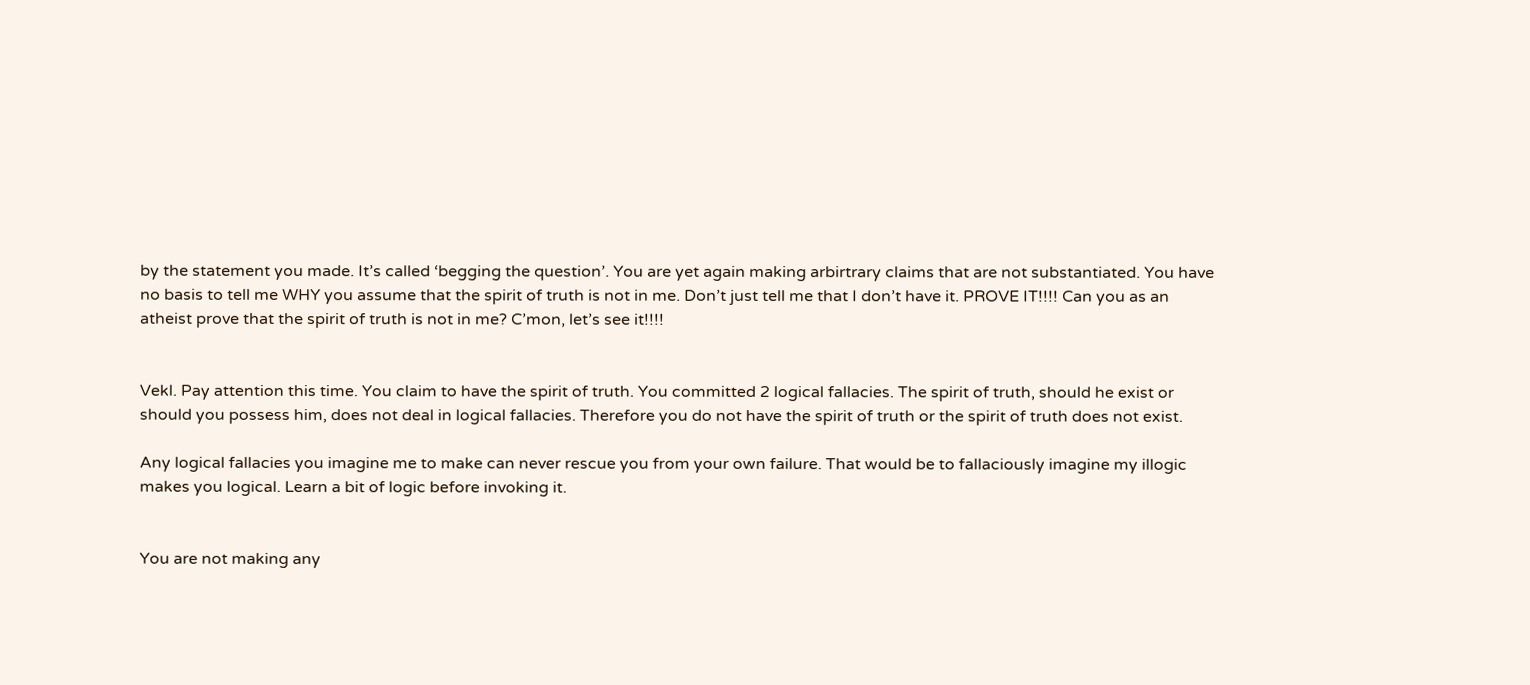by the statement you made. It’s called ‘begging the question’. You are yet again making arbirtrary claims that are not substantiated. You have no basis to tell me WHY you assume that the spirit of truth is not in me. Don’t just tell me that I don’t have it. PROVE IT!!!! Can you as an atheist prove that the spirit of truth is not in me? C’mon, let’s see it!!!!


Vekl. Pay attention this time. You claim to have the spirit of truth. You committed 2 logical fallacies. The spirit of truth, should he exist or should you possess him, does not deal in logical fallacies. Therefore you do not have the spirit of truth or the spirit of truth does not exist.

Any logical fallacies you imagine me to make can never rescue you from your own failure. That would be to fallaciously imagine my illogic makes you logical. Learn a bit of logic before invoking it.


You are not making any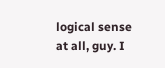logical sense at all, guy. I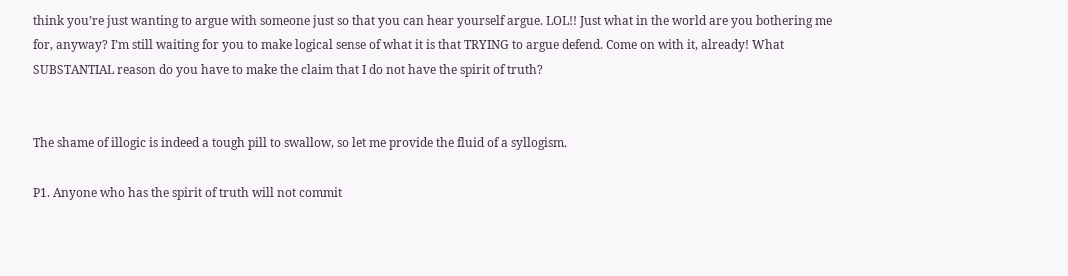think you’re just wanting to argue with someone just so that you can hear yourself argue. LOL!! Just what in the world are you bothering me for, anyway? I’m still waiting for you to make logical sense of what it is that TRYING to argue defend. Come on with it, already! What SUBSTANTIAL reason do you have to make the claim that I do not have the spirit of truth?


The shame of illogic is indeed a tough pill to swallow, so let me provide the fluid of a syllogism.

P1. Anyone who has the spirit of truth will not commit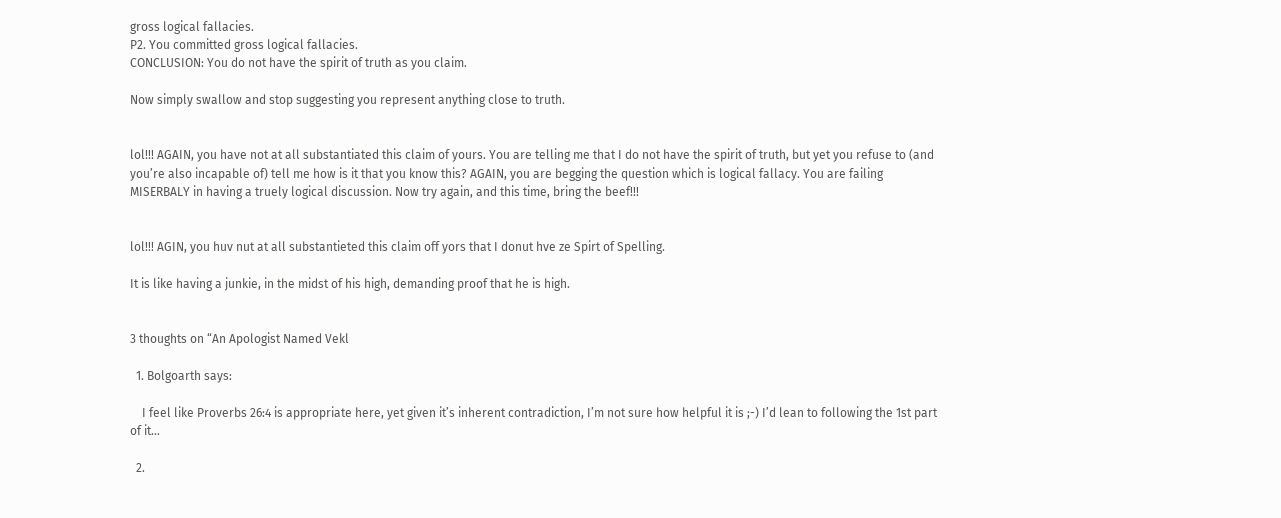gross logical fallacies.
P2. You committed gross logical fallacies.
CONCLUSION: You do not have the spirit of truth as you claim.

Now simply swallow and stop suggesting you represent anything close to truth.


lol!!! AGAIN, you have not at all substantiated this claim of yours. You are telling me that I do not have the spirit of truth, but yet you refuse to (and you’re also incapable of) tell me how is it that you know this? AGAIN, you are begging the question which is logical fallacy. You are failing MISERBALY in having a truely logical discussion. Now try again, and this time, bring the beef!!!


lol!!! AGIN, you huv nut at all substantieted this claim off yors that I donut hve ze Spirt of Spelling.

It is like having a junkie, in the midst of his high, demanding proof that he is high.


3 thoughts on “An Apologist Named Vekl

  1. Bolgoarth says:

    I feel like Proverbs 26:4 is appropriate here, yet given it’s inherent contradiction, I’m not sure how helpful it is ;-) I’d lean to following the 1st part of it…

  2.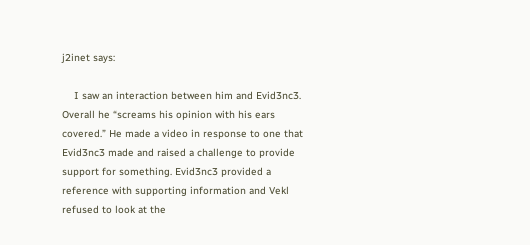j2inet says:

    I saw an interaction between him and Evid3nc3. Overall he “screams his opinion with his ears covered.” He made a video in response to one that Evid3nc3 made and raised a challenge to provide support for something. Evid3nc3 provided a reference with supporting information and Vekl refused to look at the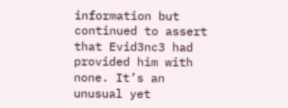information but continued to assert that Evid3nc3 had provided him with none. It’s an unusual yet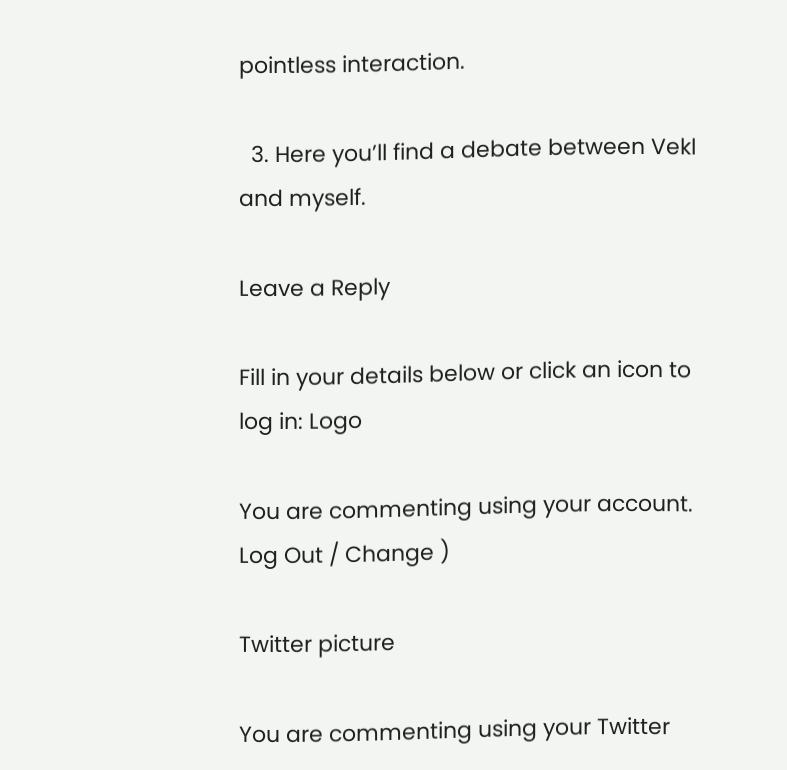pointless interaction.

  3. Here you’ll find a debate between Vekl and myself.

Leave a Reply

Fill in your details below or click an icon to log in: Logo

You are commenting using your account. Log Out / Change )

Twitter picture

You are commenting using your Twitter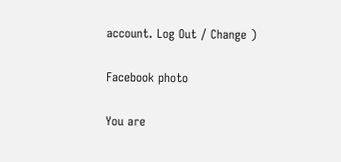account. Log Out / Change )

Facebook photo

You are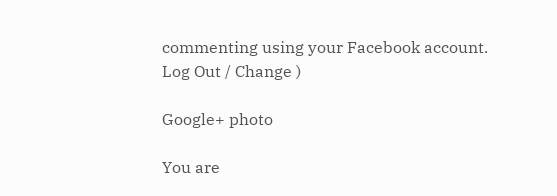commenting using your Facebook account. Log Out / Change )

Google+ photo

You are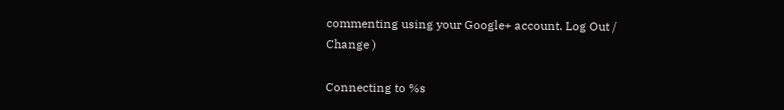commenting using your Google+ account. Log Out / Change )

Connecting to %s